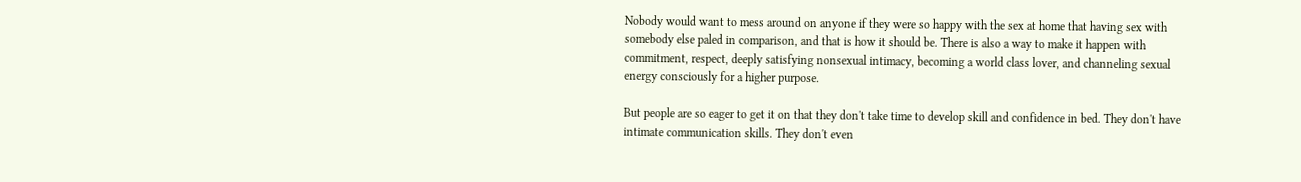Nobody would want to mess around on anyone if they were so happy with the sex at home that having sex with somebody else paled in comparison, and that is how it should be. There is also a way to make it happen with commitment, respect, deeply satisfying nonsexual intimacy, becoming a world class lover, and channeling sexual energy consciously for a higher purpose.

But people are so eager to get it on that they don't take time to develop skill and confidence in bed. They don't have intimate communication skills. They don't even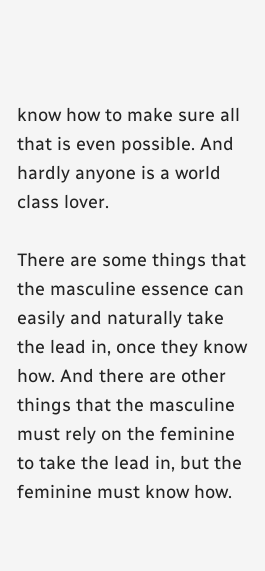know how to make sure all that is even possible. And hardly anyone is a world class lover.

There are some things that the masculine essence can easily and naturally take the lead in, once they know how. And there are other things that the masculine must rely on the feminine to take the lead in, but the feminine must know how.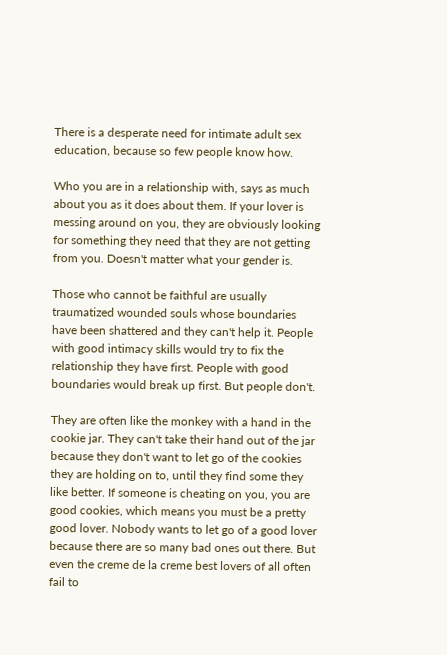There is a desperate need for intimate adult sex education, because so few people know how.

Who you are in a relationship with, says as much about you as it does about them. If your lover is messing around on you, they are obviously looking for something they need that they are not getting from you. Doesn't matter what your gender is.

Those who cannot be faithful are usually traumatized wounded souls whose boundaries have been shattered and they can't help it. People with good intimacy skills would try to fix the relationship they have first. People with good boundaries would break up first. But people don't.

They are often like the monkey with a hand in the cookie jar. They can't take their hand out of the jar because they don't want to let go of the cookies they are holding on to, until they find some they like better. If someone is cheating on you, you are good cookies, which means you must be a pretty good lover. Nobody wants to let go of a good lover because there are so many bad ones out there. But even the creme de la creme best lovers of all often fail to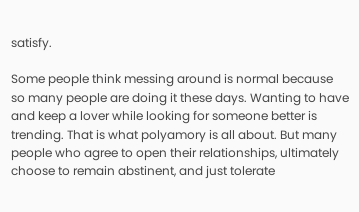satisfy.

Some people think messing around is normal because so many people are doing it these days. Wanting to have and keep a lover while looking for someone better is trending. That is what polyamory is all about. But many people who agree to open their relationships, ultimately choose to remain abstinent, and just tolerate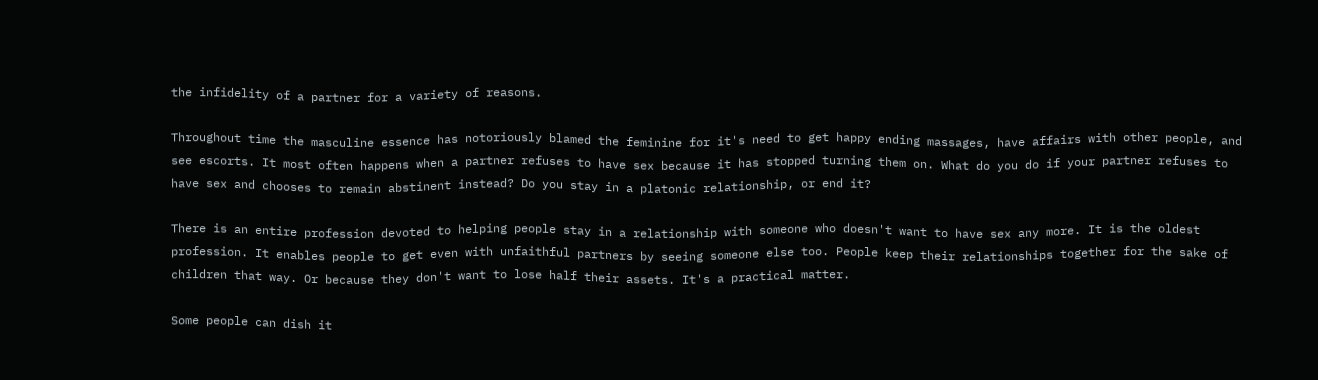the infidelity of a partner for a variety of reasons.

Throughout time the masculine essence has notoriously blamed the feminine for it's need to get happy ending massages, have affairs with other people, and see escorts. It most often happens when a partner refuses to have sex because it has stopped turning them on. What do you do if your partner refuses to have sex and chooses to remain abstinent instead? Do you stay in a platonic relationship, or end it?

There is an entire profession devoted to helping people stay in a relationship with someone who doesn't want to have sex any more. It is the oldest profession. It enables people to get even with unfaithful partners by seeing someone else too. People keep their relationships together for the sake of children that way. Or because they don't want to lose half their assets. It's a practical matter.

Some people can dish it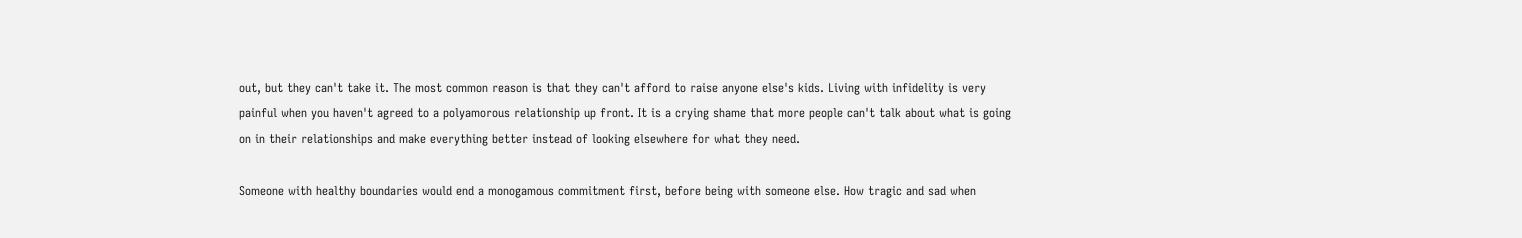out, but they can't take it. The most common reason is that they can't afford to raise anyone else's kids. Living with infidelity is very painful when you haven't agreed to a polyamorous relationship up front. It is a crying shame that more people can't talk about what is going on in their relationships and make everything better instead of looking elsewhere for what they need.

Someone with healthy boundaries would end a monogamous commitment first, before being with someone else. How tragic and sad when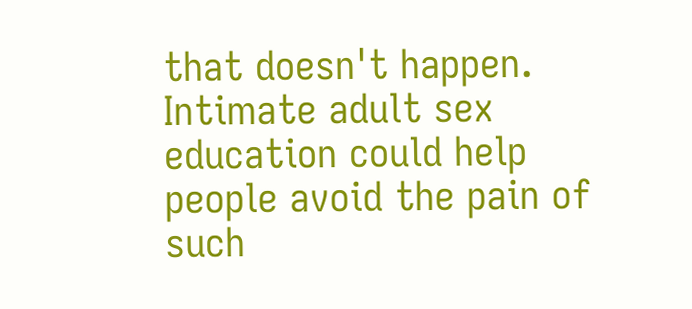that doesn't happen. Intimate adult sex education could help people avoid the pain of such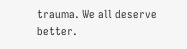trauma. We all deserve better.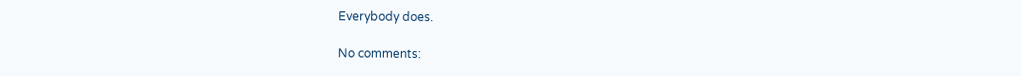Everybody does.

No comments: